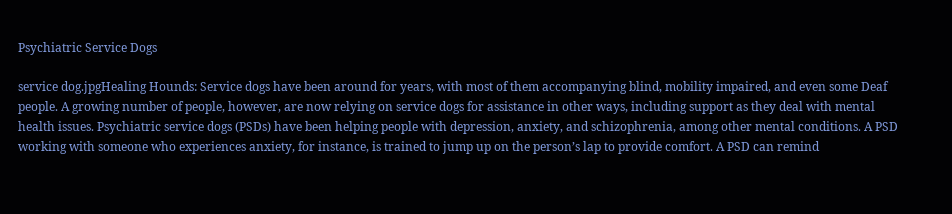Psychiatric Service Dogs

service dog.jpgHealing Hounds: Service dogs have been around for years, with most of them accompanying blind, mobility impaired, and even some Deaf people. A growing number of people, however, are now relying on service dogs for assistance in other ways, including support as they deal with mental health issues. Psychiatric service dogs (PSDs) have been helping people with depression, anxiety, and schizophrenia, among other mental conditions. A PSD working with someone who experiences anxiety, for instance, is trained to jump up on the person’s lap to provide comfort. A PSD can remind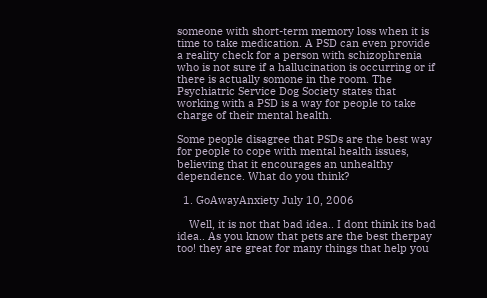someone with short-term memory loss when it is time to take medication. A PSD can even provide a reality check for a person with schizophrenia who is not sure if a hallucination is occurring or if there is actually somone in the room. The Psychiatric Service Dog Society states that working with a PSD is a way for people to take charge of their mental health.

Some people disagree that PSDs are the best way for people to cope with mental health issues, believing that it encourages an unhealthy dependence. What do you think?

  1. GoAwayAnxiety July 10, 2006

    Well, it is not that bad idea.. I dont think its bad idea.. As you know that pets are the best therpay too! they are great for many things that help you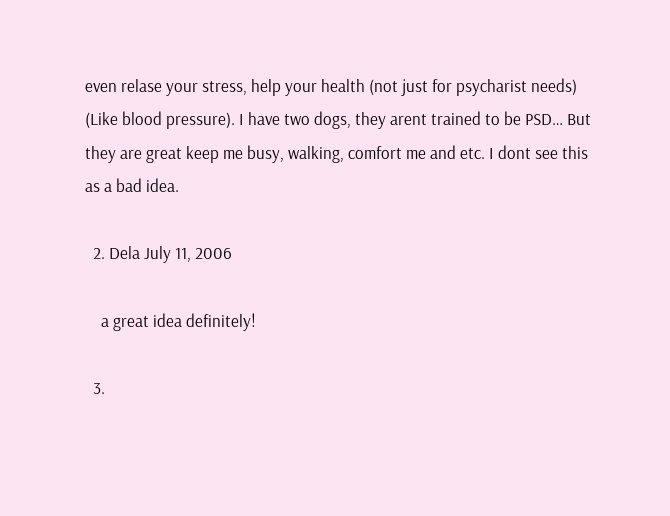even relase your stress, help your health (not just for psycharist needs) (Like blood pressure). I have two dogs, they arent trained to be PSD… But they are great keep me busy, walking, comfort me and etc. I dont see this as a bad idea.

  2. Dela July 11, 2006

    a great idea definitely!

  3.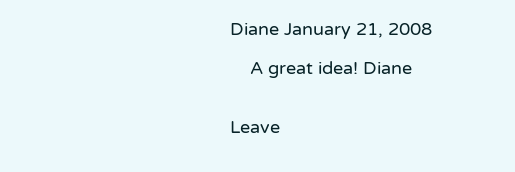Diane January 21, 2008

    A great idea! Diane


Leave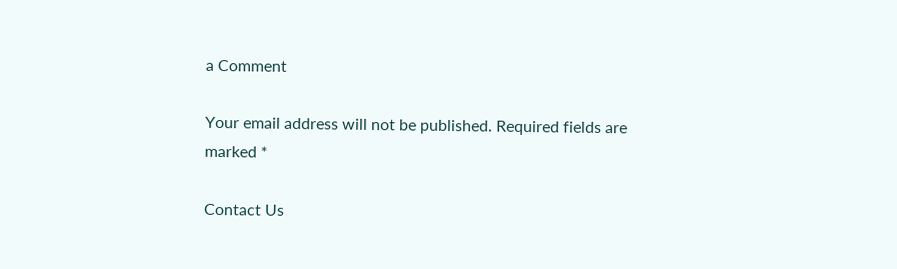a Comment

Your email address will not be published. Required fields are marked *

Contact Us